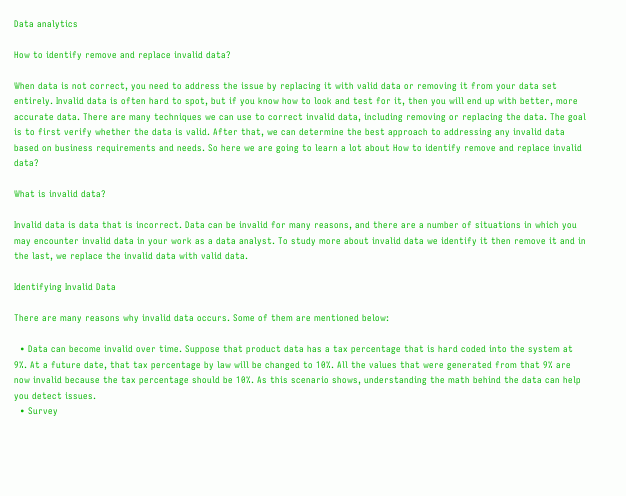Data analytics

How to identify remove and replace invalid data?

When data is not correct, you need to address the issue by replacing it with valid data or removing it from your data set entirely. Invalid data is often hard to spot, but if you know how to look and test for it, then you will end up with better, more accurate data. There are many techniques we can use to correct invalid data, including removing or replacing the data. The goal is to first verify whether the data is valid. After that, we can determine the best approach to addressing any invalid data based on business requirements and needs. So here we are going to learn a lot about How to identify remove and replace invalid data?

What is invalid data?

Invalid data is data that is incorrect. Data can be invalid for many reasons, and there are a number of situations in which you may encounter invalid data in your work as a data analyst. To study more about invalid data we identify it then remove it and in the last, we replace the invalid data with valid data.

Identifying Invalid Data

There are many reasons why invalid data occurs. Some of them are mentioned below:

  • Data can become invalid over time. Suppose that product data has a tax percentage that is hard coded into the system at 9%. At a future date, that tax percentage by law will be changed to 10%. All the values that were generated from that 9% are now invalid because the tax percentage should be 10%. As this scenario shows, understanding the math behind the data can help you detect issues.
  • Survey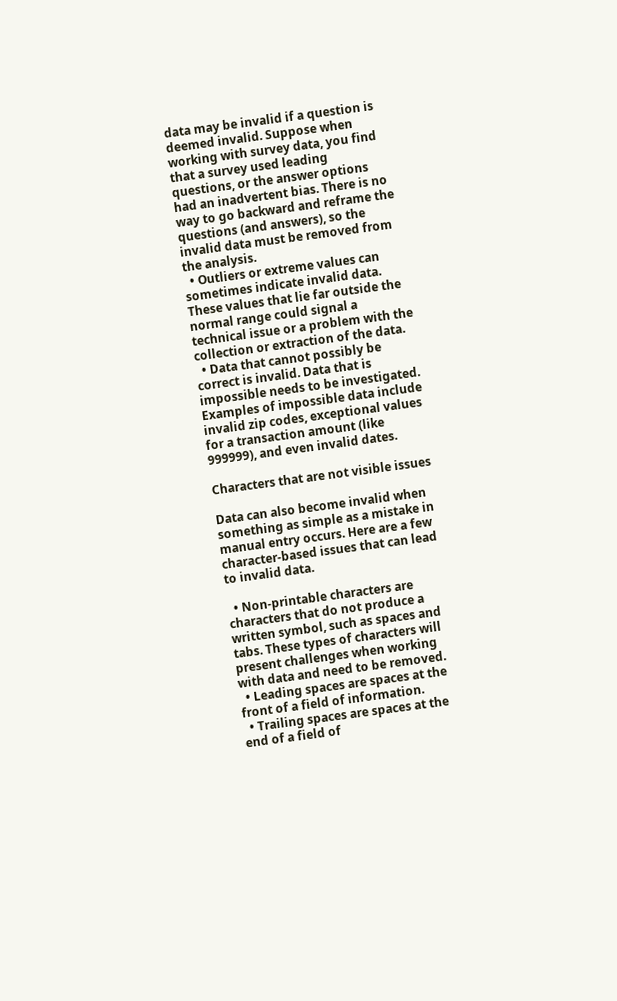data may be invalid if a question is deemed invalid. Suppose when working with survey data, you find that a survey used leading questions, or the answer options had an inadvertent bias. There is no way to go backward and reframe the questions (and answers), so the invalid data must be removed from the analysis.
  • Outliers or extreme values can sometimes indicate invalid data. These values that lie far outside the normal range could signal a technical issue or a problem with the collection or extraction of the data.
  • Data that cannot possibly be correct is invalid. Data that is impossible needs to be investigated. Examples of impossible data include invalid zip codes, exceptional values for a transaction amount (like 999999), and even invalid dates.

Characters that are not visible issues

Data can also become invalid when something as simple as a mistake in manual entry occurs. Here are a few character-based issues that can lead to invalid data.

  • Non-printable characters are characters that do not produce a written symbol, such as spaces and tabs. These types of characters will present challenges when working with data and need to be removed.
  • Leading spaces are spaces at the front of a field of information.
  • Trailing spaces are spaces at the end of a field of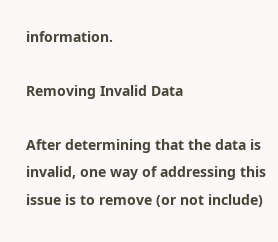information.

Removing Invalid Data

After determining that the data is invalid, one way of addressing this issue is to remove (or not include)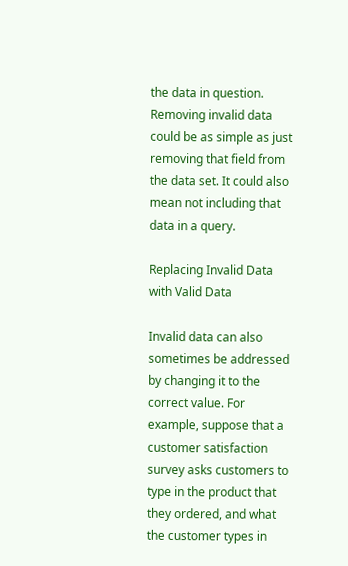the data in question. Removing invalid data could be as simple as just removing that field from the data set. It could also mean not including that data in a query.

Replacing Invalid Data with Valid Data

Invalid data can also sometimes be addressed by changing it to the correct value. For example, suppose that a customer satisfaction survey asks customers to type in the product that they ordered, and what the customer types in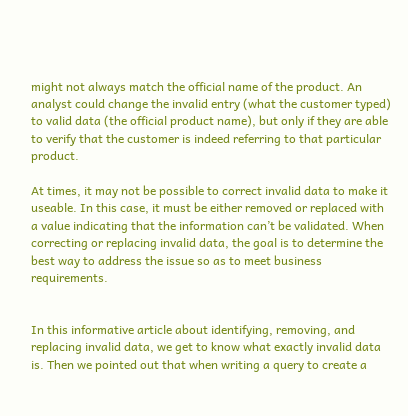might not always match the official name of the product. An analyst could change the invalid entry (what the customer typed) to valid data (the official product name), but only if they are able to verify that the customer is indeed referring to that particular product.

At times, it may not be possible to correct invalid data to make it useable. In this case, it must be either removed or replaced with a value indicating that the information can’t be validated. When correcting or replacing invalid data, the goal is to determine the best way to address the issue so as to meet business requirements.


In this informative article about identifying, removing, and replacing invalid data, we get to know what exactly invalid data is. Then we pointed out that when writing a query to create a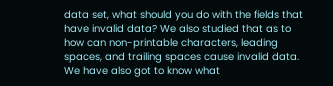data set, what should you do with the fields that have invalid data? We also studied that as to how can non-printable characters, leading spaces, and trailing spaces cause invalid data. We have also got to know what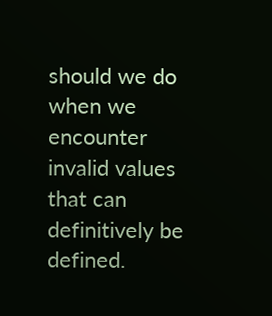should we do when we encounter invalid values that can definitively be defined.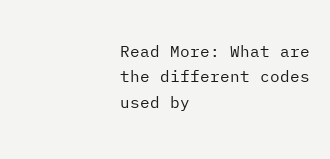Read More: What are the different codes used by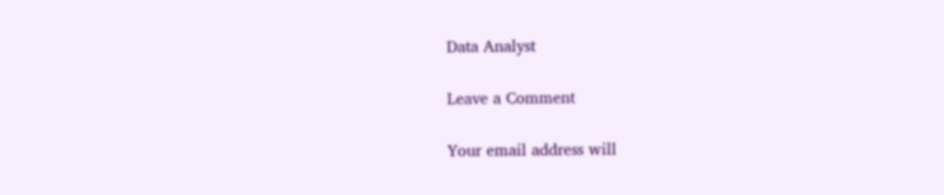Data Analyst

Leave a Comment

Your email address will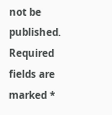not be published. Required fields are marked *